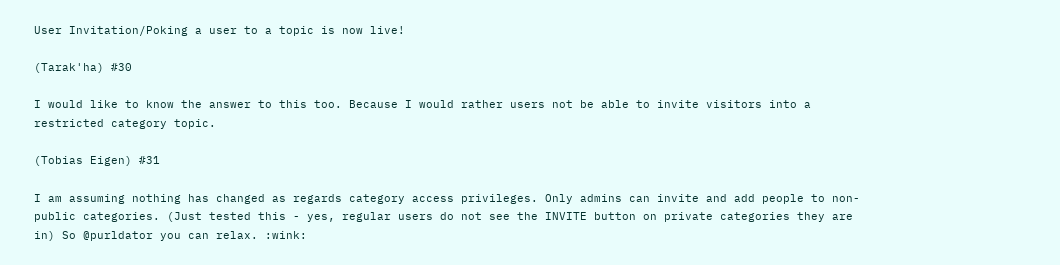User Invitation/Poking a user to a topic is now live!

(Tarak'ha) #30

I would like to know the answer to this too. Because I would rather users not be able to invite visitors into a restricted category topic.

(Tobias Eigen) #31

I am assuming nothing has changed as regards category access privileges. Only admins can invite and add people to non-public categories. (Just tested this - yes, regular users do not see the INVITE button on private categories they are in) So @purldator you can relax. :wink: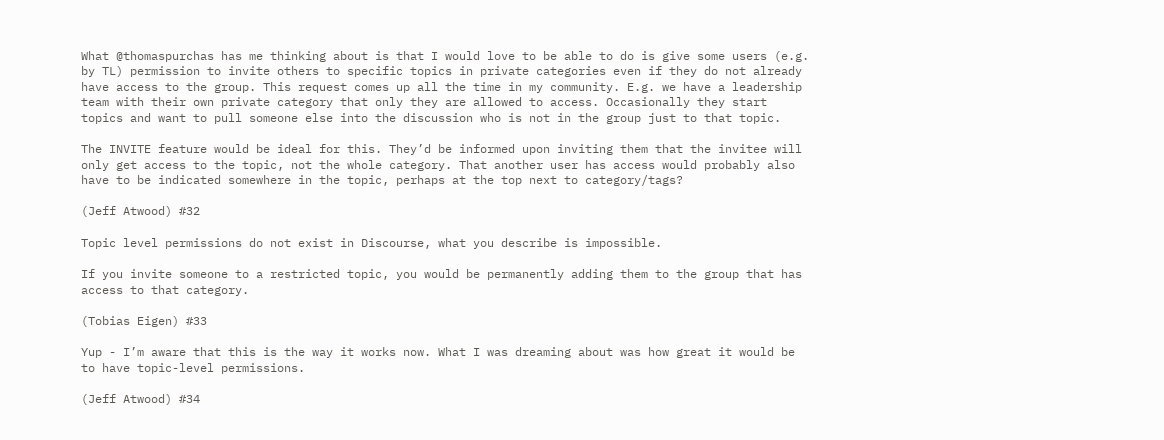What @thomaspurchas has me thinking about is that I would love to be able to do is give some users (e.g. by TL) permission to invite others to specific topics in private categories even if they do not already have access to the group. This request comes up all the time in my community. E.g. we have a leadership team with their own private category that only they are allowed to access. Occasionally they start topics and want to pull someone else into the discussion who is not in the group just to that topic.

The INVITE feature would be ideal for this. They’d be informed upon inviting them that the invitee will only get access to the topic, not the whole category. That another user has access would probably also have to be indicated somewhere in the topic, perhaps at the top next to category/tags?

(Jeff Atwood) #32

Topic level permissions do not exist in Discourse, what you describe is impossible.

If you invite someone to a restricted topic, you would be permanently adding them to the group that has access to that category.

(Tobias Eigen) #33

Yup - I’m aware that this is the way it works now. What I was dreaming about was how great it would be to have topic-level permissions.

(Jeff Atwood) #34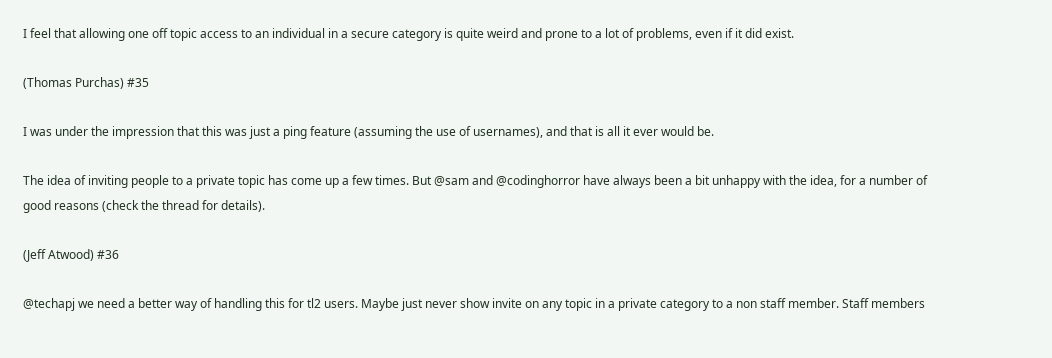I feel that allowing one off topic access to an individual in a secure category is quite weird and prone to a lot of problems, even if it did exist.

(Thomas Purchas) #35

I was under the impression that this was just a ping feature (assuming the use of usernames), and that is all it ever would be.

The idea of inviting people to a private topic has come up a few times. But @sam and @codinghorror have always been a bit unhappy with the idea, for a number of good reasons (check the thread for details).

(Jeff Atwood) #36

@techapj we need a better way of handling this for tl2 users. Maybe just never show invite on any topic in a private category to a non staff member. Staff members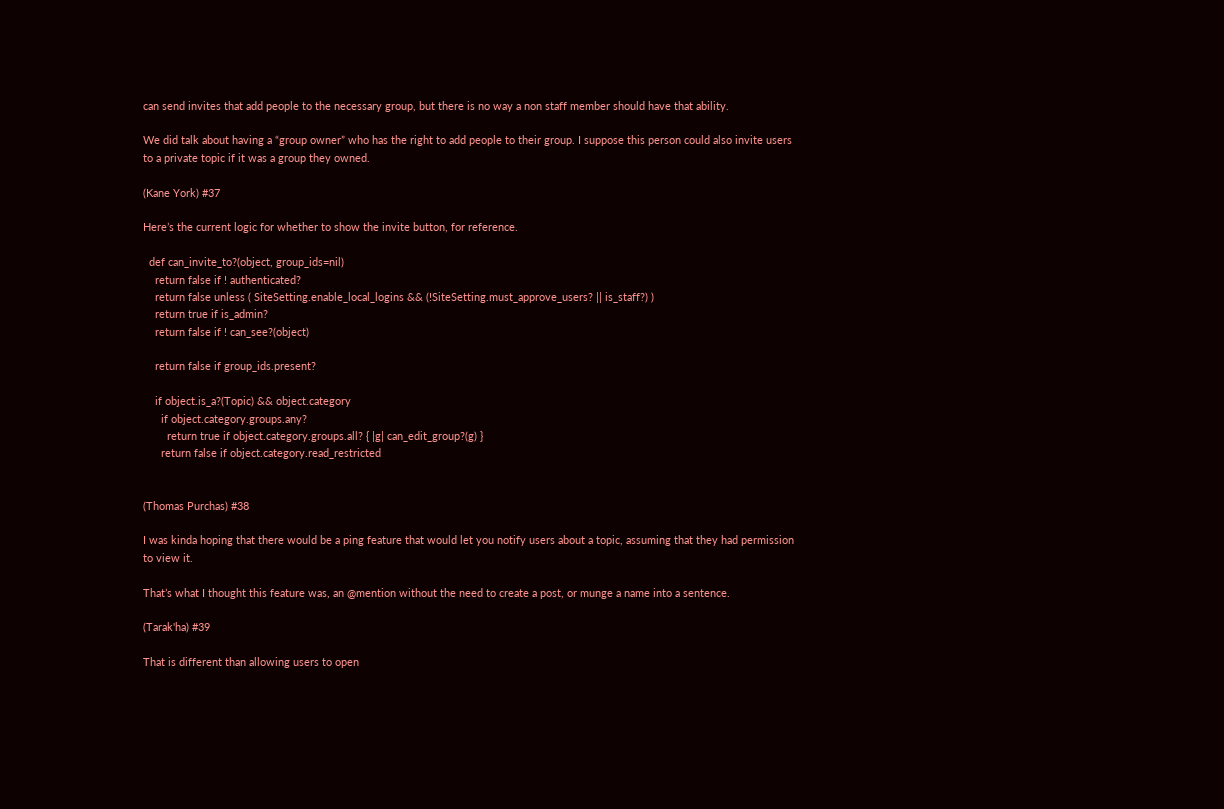can send invites that add people to the necessary group, but there is no way a non staff member should have that ability.

We did talk about having a “group owner” who has the right to add people to their group. I suppose this person could also invite users to a private topic if it was a group they owned.

(Kane York) #37

Here’s the current logic for whether to show the invite button, for reference.

  def can_invite_to?(object, group_ids=nil)
    return false if ! authenticated?
    return false unless ( SiteSetting.enable_local_logins && (!SiteSetting.must_approve_users? || is_staff?) )
    return true if is_admin?
    return false if ! can_see?(object)

    return false if group_ids.present?

    if object.is_a?(Topic) && object.category
      if object.category.groups.any?
        return true if object.category.groups.all? { |g| can_edit_group?(g) }
      return false if object.category.read_restricted


(Thomas Purchas) #38

I was kinda hoping that there would be a ping feature that would let you notify users about a topic, assuming that they had permission to view it.

That’s what I thought this feature was, an @mention without the need to create a post, or munge a name into a sentence.

(Tarak'ha) #39

That is different than allowing users to open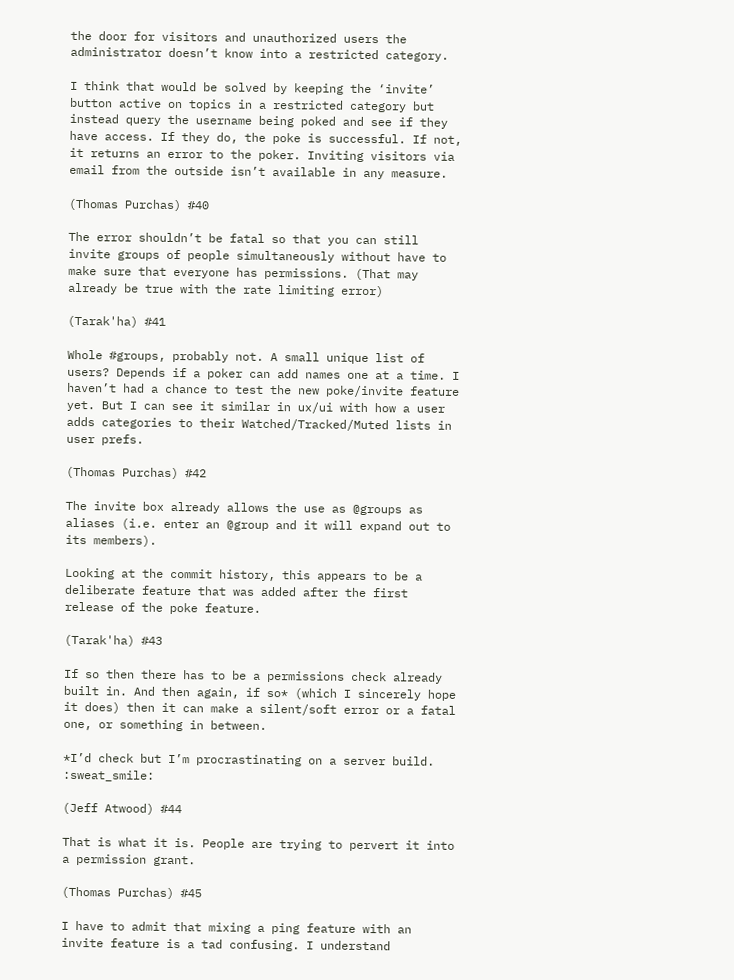the door for visitors and unauthorized users the administrator doesn’t know into a restricted category.

I think that would be solved by keeping the ‘invite’ button active on topics in a restricted category but instead query the username being poked and see if they have access. If they do, the poke is successful. If not, it returns an error to the poker. Inviting visitors via email from the outside isn’t available in any measure.

(Thomas Purchas) #40

The error shouldn’t be fatal so that you can still invite groups of people simultaneously without have to make sure that everyone has permissions. (That may already be true with the rate limiting error)

(Tarak'ha) #41

Whole #groups, probably not. A small unique list of users? Depends if a poker can add names one at a time. I haven’t had a chance to test the new poke/invite feature yet. But I can see it similar in ux/ui with how a user adds categories to their Watched/Tracked/Muted lists in user prefs.

(Thomas Purchas) #42

The invite box already allows the use as @groups as aliases (i.e. enter an @group and it will expand out to its members).

Looking at the commit history, this appears to be a deliberate feature that was added after the first release of the poke feature.

(Tarak'ha) #43

If so then there has to be a permissions check already built in. And then again, if so* (which I sincerely hope it does) then it can make a silent/soft error or a fatal one, or something in between.

*I’d check but I’m procrastinating on a server build. :sweat_smile:

(Jeff Atwood) #44

That is what it is. People are trying to pervert it into a permission grant.

(Thomas Purchas) #45

I have to admit that mixing a ping feature with an invite feature is a tad confusing. I understand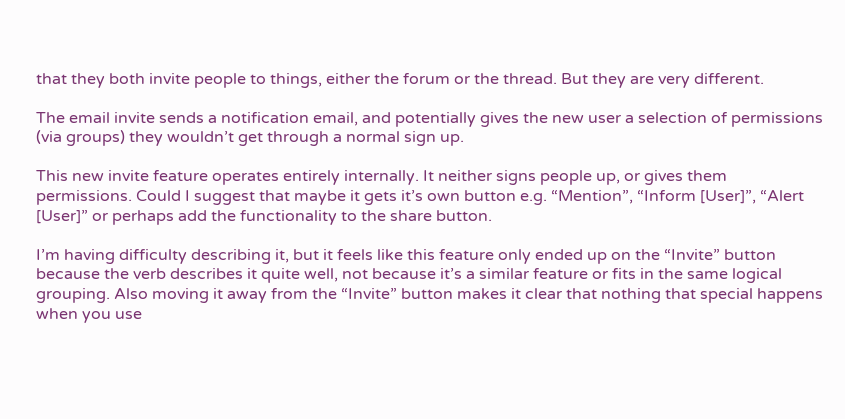that they both invite people to things, either the forum or the thread. But they are very different.

The email invite sends a notification email, and potentially gives the new user a selection of permissions (via groups) they wouldn’t get through a normal sign up.

This new invite feature operates entirely internally. It neither signs people up, or gives them permissions. Could I suggest that maybe it gets it’s own button e.g. “Mention”, “Inform [User]”, “Alert [User]” or perhaps add the functionality to the share button.

I’m having difficulty describing it, but it feels like this feature only ended up on the “Invite” button because the verb describes it quite well, not because it’s a similar feature or fits in the same logical grouping. Also moving it away from the “Invite” button makes it clear that nothing that special happens when you use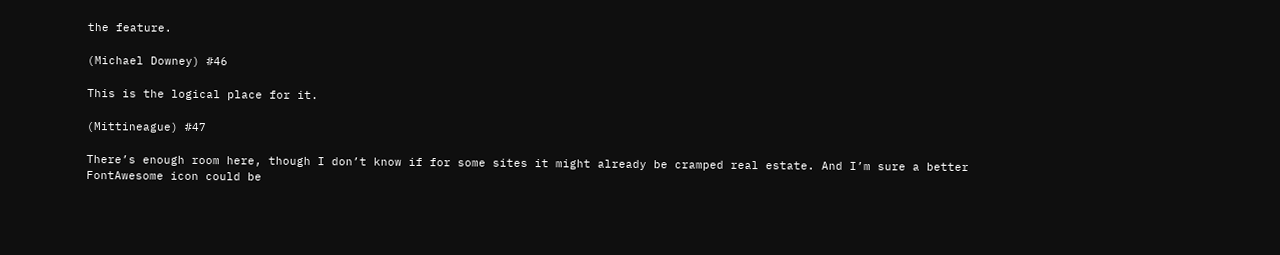the feature.

(Michael Downey) #46

This is the logical place for it.

(Mittineague) #47

There’s enough room here, though I don’t know if for some sites it might already be cramped real estate. And I’m sure a better FontAwesome icon could be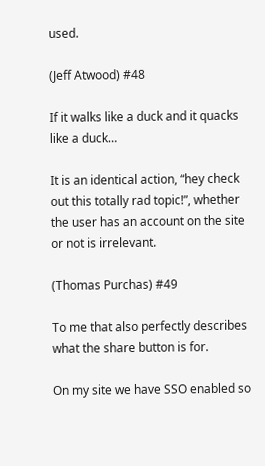used.

(Jeff Atwood) #48

If it walks like a duck and it quacks like a duck…

It is an identical action, “hey check out this totally rad topic!”, whether the user has an account on the site or not is irrelevant.

(Thomas Purchas) #49

To me that also perfectly describes what the share button is for.

On my site we have SSO enabled so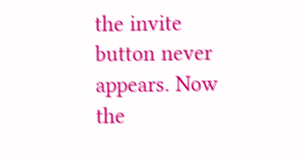the invite button never appears. Now the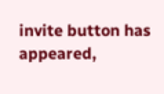invite button has appeared,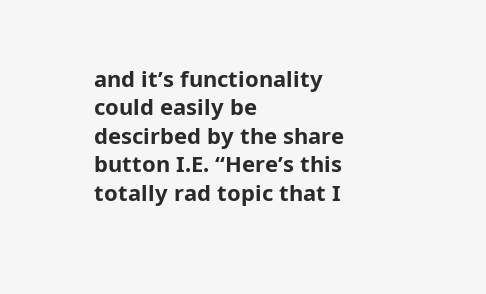and it’s functionality could easily be descirbed by the share button I.E. “Here’s this totally rad topic that I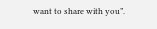want to share with you”.